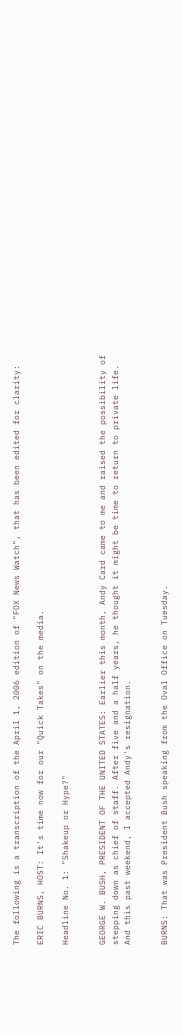The following is a transcription of the April 1, 2006 edition of "FOX News Watch", that has been edited for clarity:

ERIC BURNS, HOST: It's time now for our "Quick Takes" on the media.

Headline No. 1: "Shakeup or Hype?"


GEORGE W. BUSH, PRESIDENT OF THE UNITED STATES: Earlier this month, Andy Card came to me and raised the possibility of stepping down as chief of staff. After five and a half years, he thought it might be time to return to private life. And this past weekend, I accepted Andy's resignation.


BURNS: That was President Bush speaking from the Oval Office on Tuesday.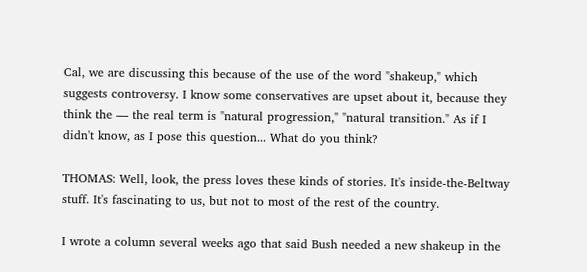Cal, we are discussing this because of the use of the word "shakeup," which suggests controversy. I know some conservatives are upset about it, because they think the — the real term is "natural progression," "natural transition." As if I didn't know, as I pose this question... What do you think?

THOMAS: Well, look, the press loves these kinds of stories. It's inside-the-Beltway stuff. It's fascinating to us, but not to most of the rest of the country.

I wrote a column several weeks ago that said Bush needed a new shakeup in the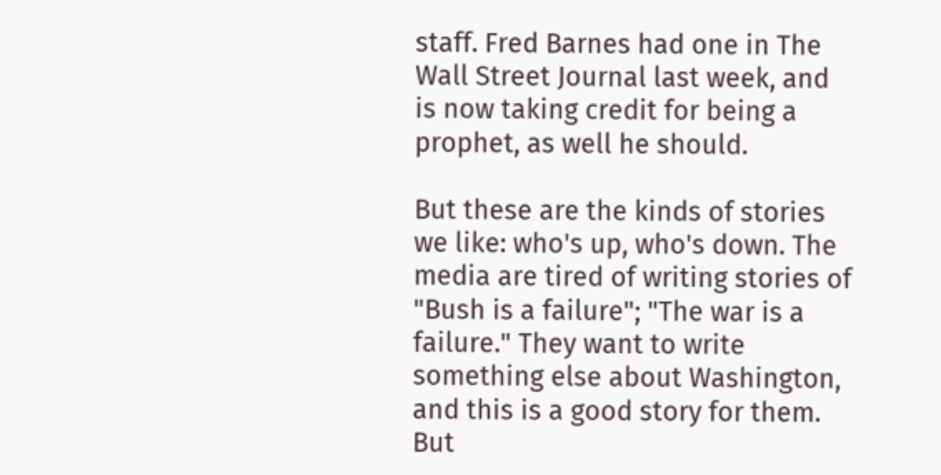staff. Fred Barnes had one in The Wall Street Journal last week, and is now taking credit for being a prophet, as well he should.

But these are the kinds of stories we like: who's up, who's down. The media are tired of writing stories of "Bush is a failure"; "The war is a failure." They want to write something else about Washington, and this is a good story for them. But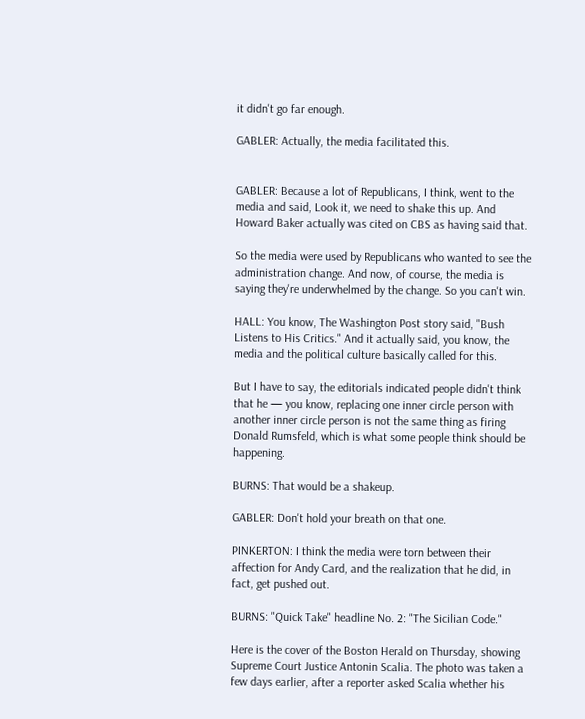it didn't go far enough.

GABLER: Actually, the media facilitated this.


GABLER: Because a lot of Republicans, I think, went to the media and said, Look it, we need to shake this up. And Howard Baker actually was cited on CBS as having said that.

So the media were used by Republicans who wanted to see the administration change. And now, of course, the media is saying they're underwhelmed by the change. So you can't win.

HALL: You know, The Washington Post story said, "Bush Listens to His Critics." And it actually said, you know, the media and the political culture basically called for this.

But I have to say, the editorials indicated people didn't think that he — you know, replacing one inner circle person with another inner circle person is not the same thing as firing Donald Rumsfeld, which is what some people think should be happening.

BURNS: That would be a shakeup.

GABLER: Don't hold your breath on that one.

PINKERTON: I think the media were torn between their affection for Andy Card, and the realization that he did, in fact, get pushed out.

BURNS: "Quick Take" headline No. 2: "The Sicilian Code."

Here is the cover of the Boston Herald on Thursday, showing Supreme Court Justice Antonin Scalia. The photo was taken a few days earlier, after a reporter asked Scalia whether his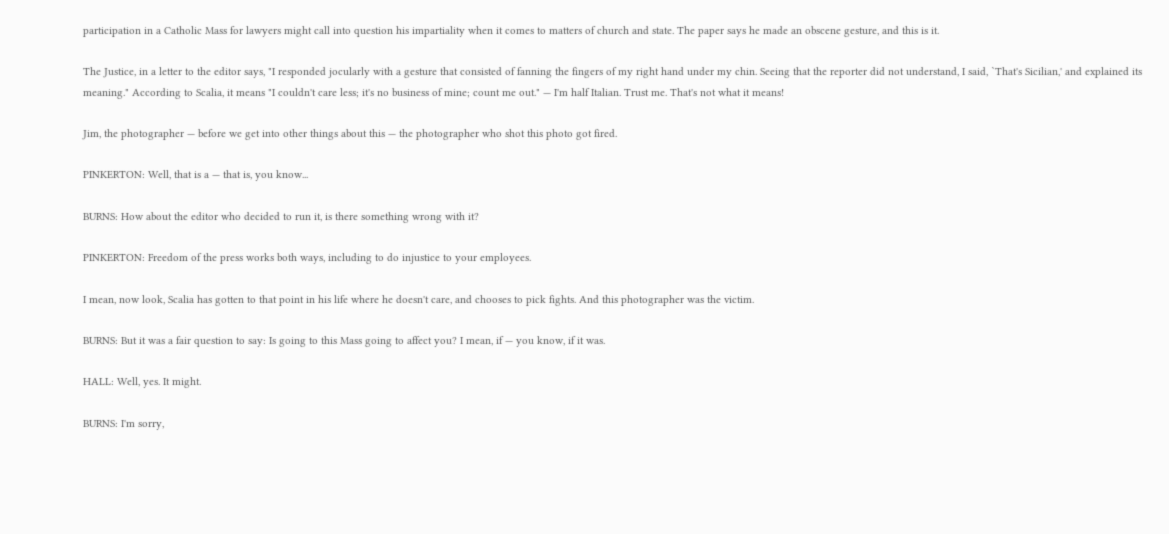participation in a Catholic Mass for lawyers might call into question his impartiality when it comes to matters of church and state. The paper says he made an obscene gesture, and this is it.

The Justice, in a letter to the editor says, "I responded jocularly with a gesture that consisted of fanning the fingers of my right hand under my chin. Seeing that the reporter did not understand, I said, `That's Sicilian,' and explained its meaning." According to Scalia, it means "I couldn't care less; it's no business of mine; count me out." — I'm half Italian. Trust me. That's not what it means!

Jim, the photographer — before we get into other things about this — the photographer who shot this photo got fired.

PINKERTON: Well, that is a — that is, you know...

BURNS: How about the editor who decided to run it, is there something wrong with it?

PINKERTON: Freedom of the press works both ways, including to do injustice to your employees.

I mean, now look, Scalia has gotten to that point in his life where he doesn't care, and chooses to pick fights. And this photographer was the victim.

BURNS: But it was a fair question to say: Is going to this Mass going to affect you? I mean, if — you know, if it was.

HALL: Well, yes. It might.

BURNS: I'm sorry,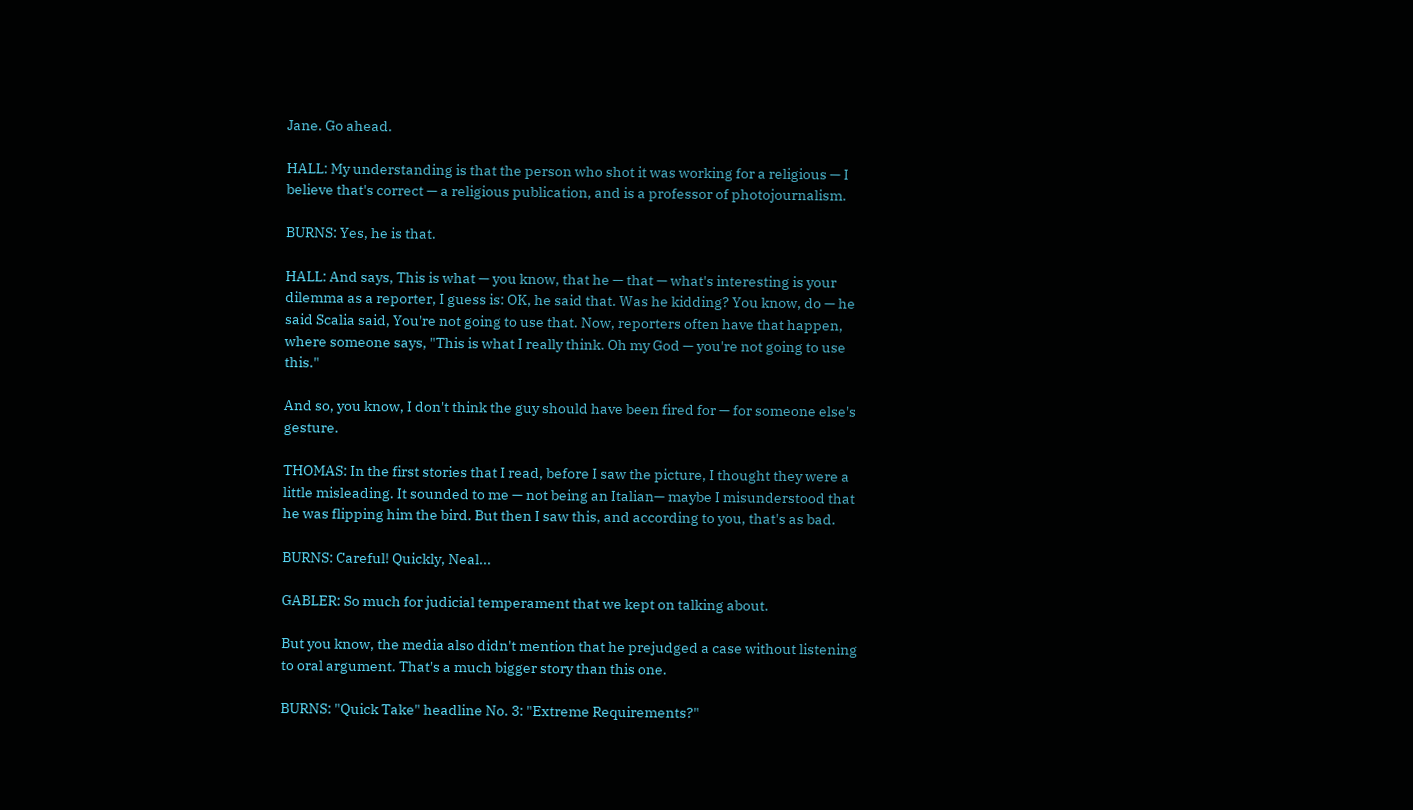Jane. Go ahead.

HALL: My understanding is that the person who shot it was working for a religious — I believe that's correct — a religious publication, and is a professor of photojournalism.

BURNS: Yes, he is that.

HALL: And says, This is what — you know, that he — that — what's interesting is your dilemma as a reporter, I guess is: OK, he said that. Was he kidding? You know, do — he said Scalia said, You're not going to use that. Now, reporters often have that happen, where someone says, "This is what I really think. Oh my God — you're not going to use this."

And so, you know, I don't think the guy should have been fired for — for someone else's gesture.

THOMAS: In the first stories that I read, before I saw the picture, I thought they were a little misleading. It sounded to me — not being an Italian— maybe I misunderstood that he was flipping him the bird. But then I saw this, and according to you, that's as bad.

BURNS: Careful! Quickly, Neal...

GABLER: So much for judicial temperament that we kept on talking about.

But you know, the media also didn't mention that he prejudged a case without listening to oral argument. That's a much bigger story than this one.

BURNS: "Quick Take" headline No. 3: "Extreme Requirements?"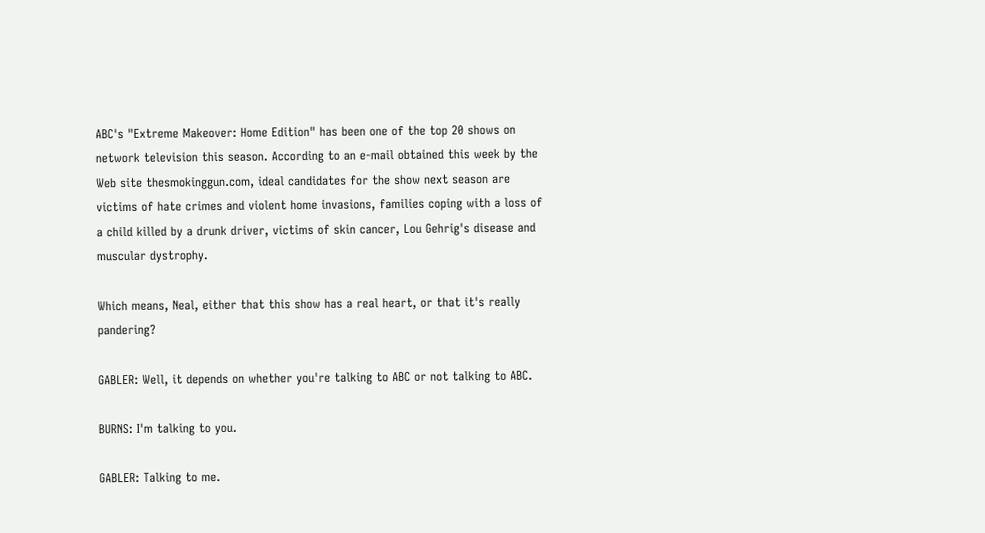ABC's "Extreme Makeover: Home Edition" has been one of the top 20 shows on network television this season. According to an e-mail obtained this week by the Web site thesmokinggun.com, ideal candidates for the show next season are victims of hate crimes and violent home invasions, families coping with a loss of a child killed by a drunk driver, victims of skin cancer, Lou Gehrig's disease and muscular dystrophy.

Which means, Neal, either that this show has a real heart, or that it's really pandering?

GABLER: Well, it depends on whether you're talking to ABC or not talking to ABC.

BURNS: I'm talking to you.

GABLER: Talking to me.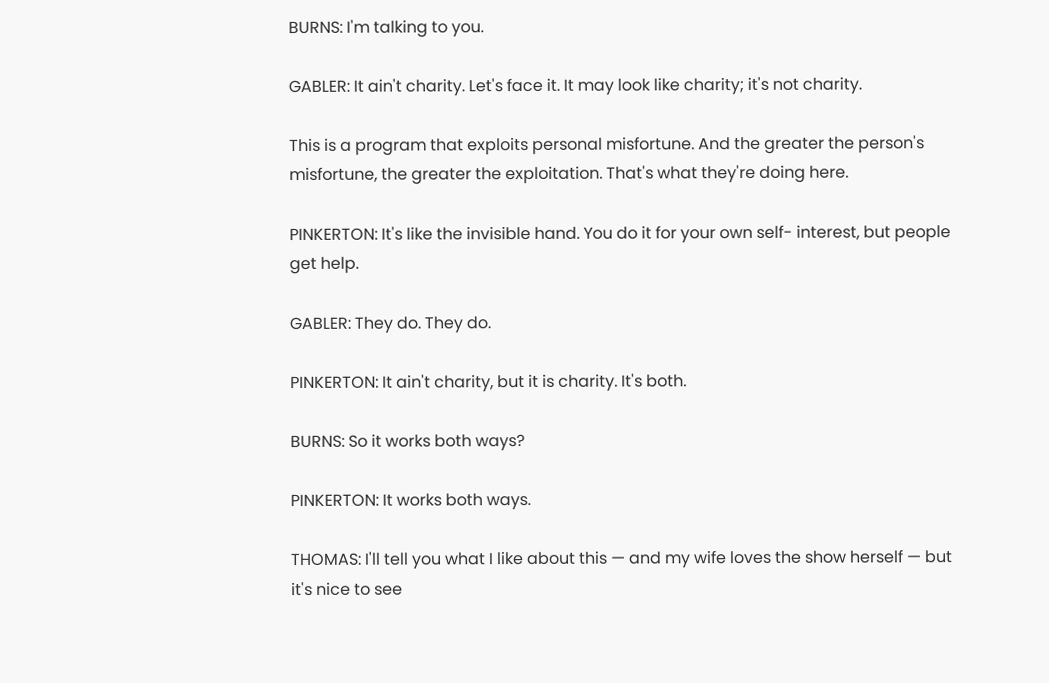BURNS: I'm talking to you.

GABLER: It ain't charity. Let's face it. It may look like charity; it's not charity.

This is a program that exploits personal misfortune. And the greater the person's misfortune, the greater the exploitation. That's what they're doing here.

PINKERTON: It's like the invisible hand. You do it for your own self- interest, but people get help.

GABLER: They do. They do.

PINKERTON: It ain't charity, but it is charity. It's both.

BURNS: So it works both ways?

PINKERTON: It works both ways.

THOMAS: I'll tell you what I like about this — and my wife loves the show herself — but it's nice to see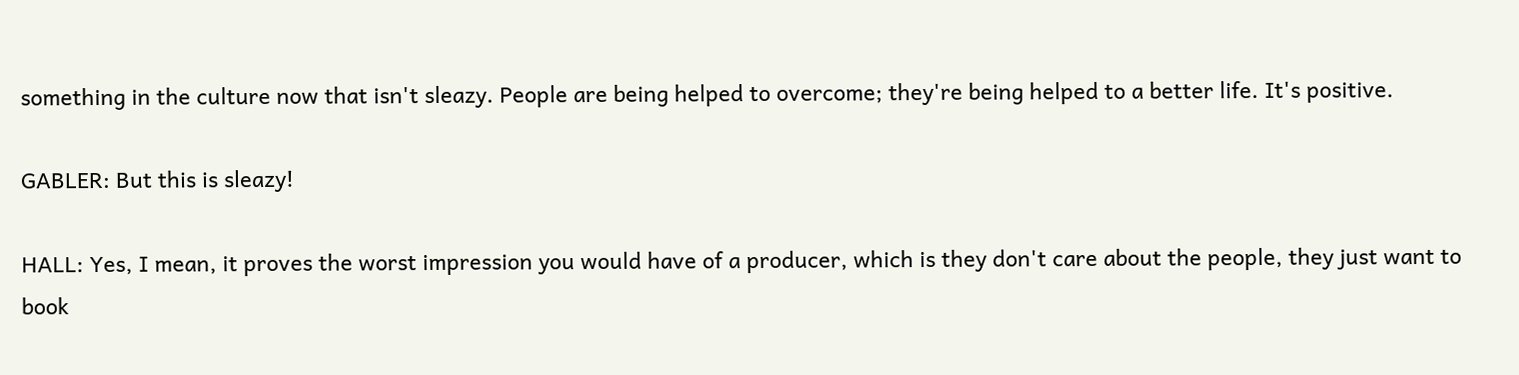something in the culture now that isn't sleazy. People are being helped to overcome; they're being helped to a better life. It's positive.

GABLER: But this is sleazy!

HALL: Yes, I mean, it proves the worst impression you would have of a producer, which is they don't care about the people, they just want to book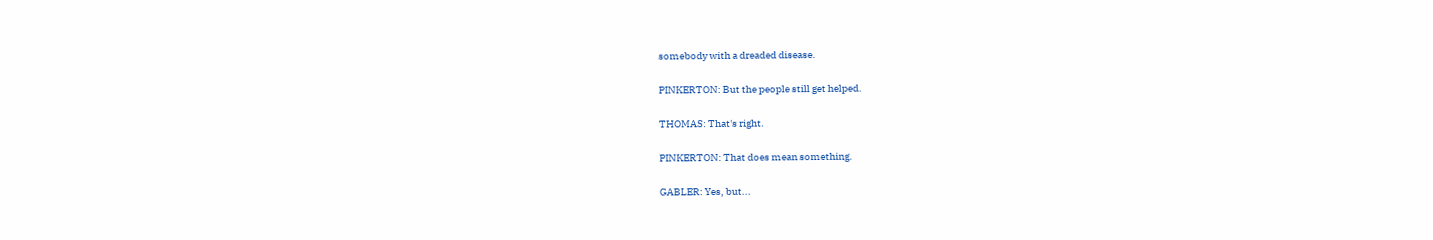somebody with a dreaded disease.

PINKERTON: But the people still get helped.

THOMAS: That's right.

PINKERTON: That does mean something.

GABLER: Yes, but...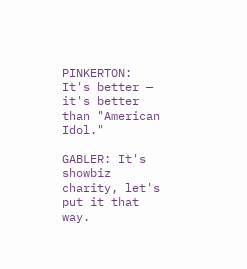PINKERTON: It's better — it's better than "American Idol."

GABLER: It's showbiz charity, let's put it that way.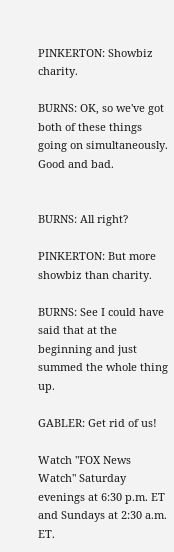PINKERTON: Showbiz charity.

BURNS: OK, so we've got both of these things going on simultaneously. Good and bad.


BURNS: All right?

PINKERTON: But more showbiz than charity.

BURNS: See I could have said that at the beginning and just summed the whole thing up.

GABLER: Get rid of us!

Watch "FOX News Watch" Saturday evenings at 6:30 p.m. ET and Sundays at 2:30 a.m. ET.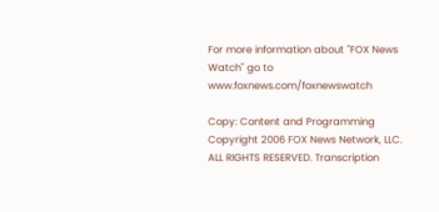For more information about "FOX News Watch" go to www.foxnews.com/foxnewswatch

Copy: Content and Programming Copyright 2006 FOX News Network, LLC. ALL RIGHTS RESERVED. Transcription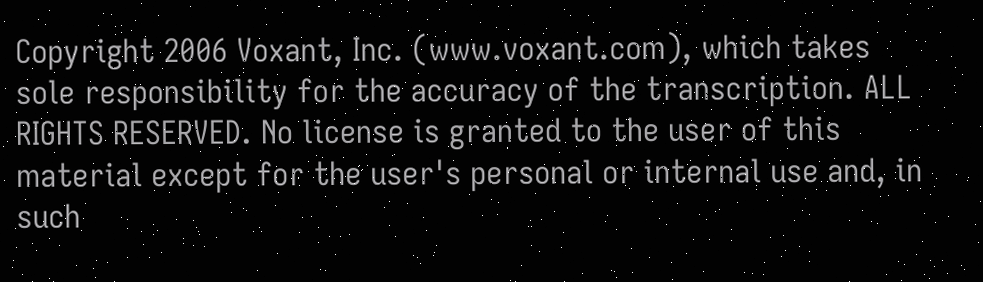Copyright 2006 Voxant, Inc. (www.voxant.com), which takes sole responsibility for the accuracy of the transcription. ALL RIGHTS RESERVED. No license is granted to the user of this material except for the user's personal or internal use and, in such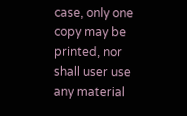case, only one copy may be printed, nor shall user use any material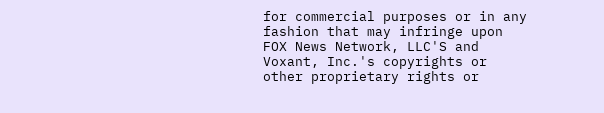for commercial purposes or in any fashion that may infringe upon FOX News Network, LLC'S and Voxant, Inc.'s copyrights or other proprietary rights or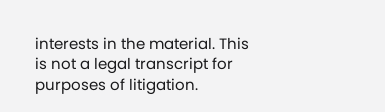interests in the material. This is not a legal transcript for purposes of litigation.